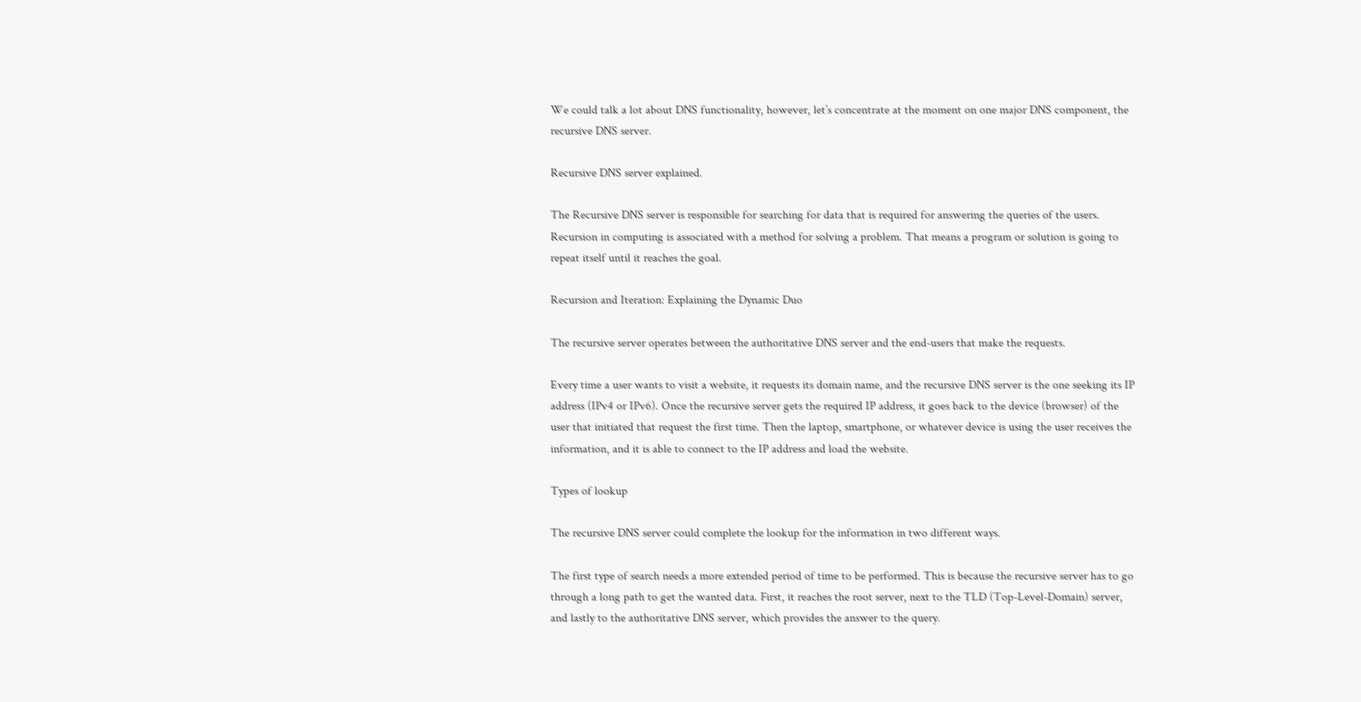We could talk a lot about DNS functionality, however, let’s concentrate at the moment on one major DNS component, the recursive DNS server.

Recursive DNS server explained.

The Recursive DNS server is responsible for searching for data that is required for answering the queries of the users. Recursion in computing is associated with a method for solving a problem. That means a program or solution is going to repeat itself until it reaches the goal.

Recursion and Iteration: Explaining the Dynamic Duo

The recursive server operates between the authoritative DNS server and the end-users that make the requests.

Every time a user wants to visit a website, it requests its domain name, and the recursive DNS server is the one seeking its IP address (IPv4 or IPv6). Once the recursive server gets the required IP address, it goes back to the device (browser) of the user that initiated that request the first time. Then the laptop, smartphone, or whatever device is using the user receives the information, and it is able to connect to the IP address and load the website.

Types of lookup

The recursive DNS server could complete the lookup for the information in two different ways.

The first type of search needs a more extended period of time to be performed. This is because the recursive server has to go through a long path to get the wanted data. First, it reaches the root server, next to the TLD (Top-Level-Domain) server, and lastly to the authoritative DNS server, which provides the answer to the query.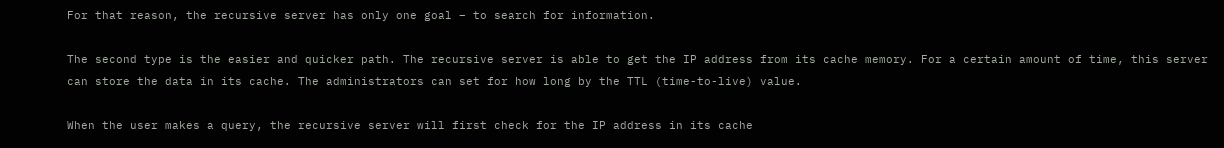For that reason, the recursive server has only one goal – to search for information.

The second type is the easier and quicker path. The recursive server is able to get the IP address from its cache memory. For a certain amount of time, this server can store the data in its cache. The administrators can set for how long by the TTL (time-to-live) value.

When the user makes a query, the recursive server will first check for the IP address in its cache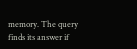memory. The query finds its answer if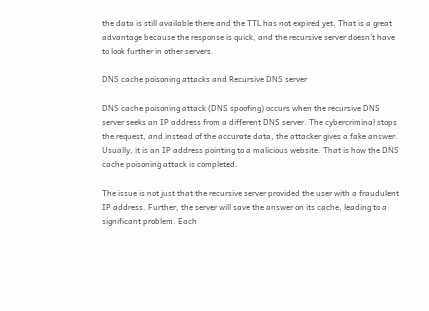the data is still available there and the TTL has not expired yet. That is a great advantage because the response is quick, and the recursive server doesn’t have to look further in other servers.

DNS cache poisoning attacks and Recursive DNS server

DNS cache poisoning attack (DNS spoofing) occurs when the recursive DNS server seeks an IP address from a different DNS server. The cybercriminal stops the request, and instead of the accurate data, the attacker gives a fake answer. Usually, it is an IP address pointing to a malicious website. That is how the DNS cache poisoning attack is completed.

The issue is not just that the recursive server provided the user with a fraudulent IP address. Further, the server will save the answer on its cache, leading to a significant problem. Each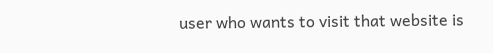user who wants to visit that website is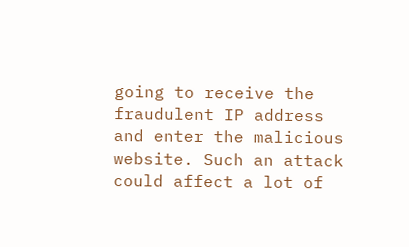going to receive the fraudulent IP address and enter the malicious website. Such an attack could affect a lot of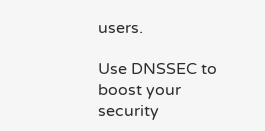users.

Use DNSSEC to boost your security